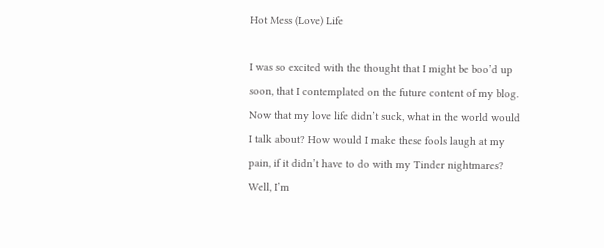Hot Mess (Love) Life

I was so excited with the thought that I might be boo’d up soon, that I contemplated on the future content of my blog. Now that my love life didn’t suck, what in the world would I talk about? How would I make these fools laugh at my pain, if it didn’t have to do with my Tinder nightmares? Well, I’m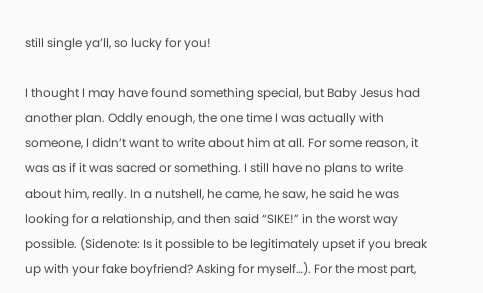still single ya’ll, so lucky for you!

I thought I may have found something special, but Baby Jesus had another plan. Oddly enough, the one time I was actually with someone, I didn’t want to write about him at all. For some reason, it was as if it was sacred or something. I still have no plans to write about him, really. In a nutshell, he came, he saw, he said he was looking for a relationship, and then said “SIKE!” in the worst way possible. (Sidenote: Is it possible to be legitimately upset if you break up with your fake boyfriend? Asking for myself…). For the most part,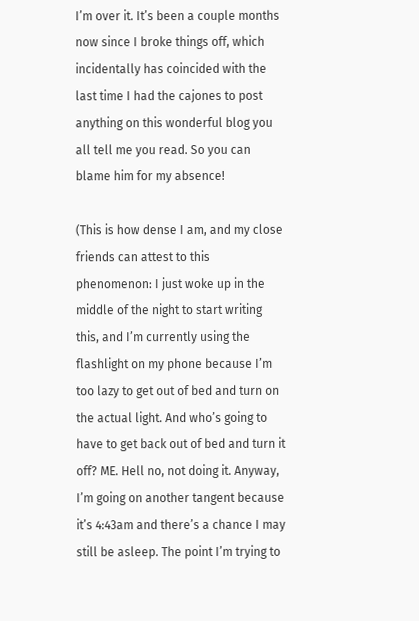I’m over it. It’s been a couple months now since I broke things off, which incidentally has coincided with the last time I had the cajones to post anything on this wonderful blog you all tell me you read. So you can blame him for my absence!

(This is how dense I am, and my close friends can attest to this phenomenon: I just woke up in the middle of the night to start writing this, and I’m currently using the flashlight on my phone because I’m too lazy to get out of bed and turn on the actual light. And who’s going to have to get back out of bed and turn it off? ME. Hell no, not doing it. Anyway, I’m going on another tangent because it’s 4:43am and there’s a chance I may still be asleep. The point I’m trying to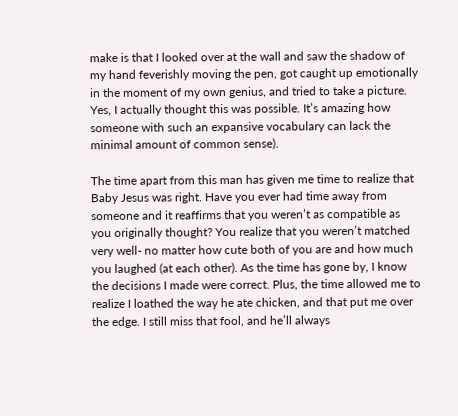make is that I looked over at the wall and saw the shadow of my hand feverishly moving the pen, got caught up emotionally in the moment of my own genius, and tried to take a picture. Yes, I actually thought this was possible. It’s amazing how someone with such an expansive vocabulary can lack the minimal amount of common sense).

The time apart from this man has given me time to realize that Baby Jesus was right. Have you ever had time away from someone and it reaffirms that you weren’t as compatible as you originally thought? You realize that you weren’t matched very well- no matter how cute both of you are and how much you laughed (at each other). As the time has gone by, I know the decisions I made were correct. Plus, the time allowed me to realize I loathed the way he ate chicken, and that put me over the edge. I still miss that fool, and he’ll always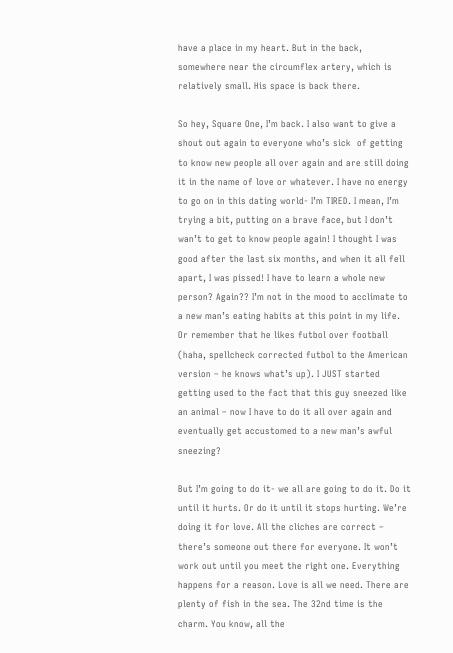have a place in my heart. But in the back, somewhere near the circumflex artery, which is relatively small. His space is back there.

So hey, Square One, I’m back. I also want to give a shout out again to everyone who’s sick  of getting to know new people all over again and are still doing it in the name of love or whatever. I have no energy to go on in this dating world- I’m TIRED. I mean, I’m trying a bit, putting on a brave face, but I don’t wan’t to get to know people again! I thought I was good after the last six months, and when it all fell apart, I was pissed! I have to learn a whole new person? Again?? I’m not in the mood to acclimate to a new man’s eating habits at this point in my life. Or remember that he likes futbol over football (haha, spellcheck corrected futbol to the American version – he knows what’s up). I JUST started  getting used to the fact that this guy sneezed like an animal – now I have to do it all over again and eventually get accustomed to a new man’s awful sneezing?

But I’m going to do it- we all are going to do it. Do it until it hurts. Or do it until it stops hurting. We’re doing it for love. All the cliches are correct – there’s someone out there for everyone. It won’t work out until you meet the right one. Everything happens for a reason. Love is all we need. There are plenty of fish in the sea. The 32nd time is the charm. You know, all the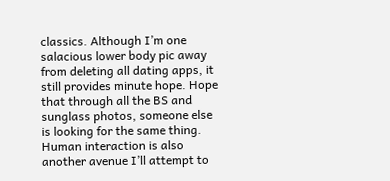classics. Although I’m one salacious lower body pic away from deleting all dating apps, it still provides minute hope. Hope that through all the BS and sunglass photos, someone else is looking for the same thing. Human interaction is also another avenue I’ll attempt to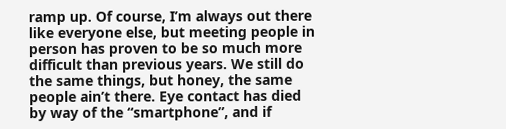ramp up. Of course, I’m always out there like everyone else, but meeting people in person has proven to be so much more difficult than previous years. We still do the same things, but honey, the same people ain’t there. Eye contact has died by way of the “smartphone”, and if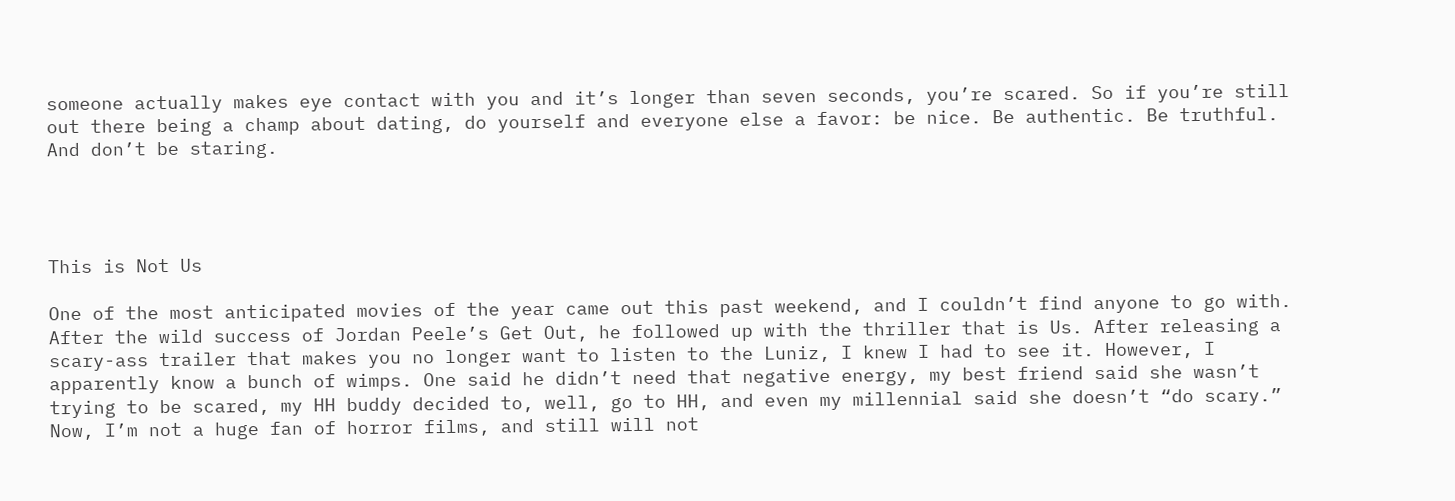someone actually makes eye contact with you and it’s longer than seven seconds, you’re scared. So if you’re still out there being a champ about dating, do yourself and everyone else a favor: be nice. Be authentic. Be truthful. And don’t be staring.




This is Not Us

One of the most anticipated movies of the year came out this past weekend, and I couldn’t find anyone to go with. After the wild success of Jordan Peele’s Get Out, he followed up with the thriller that is Us. After releasing a scary-ass trailer that makes you no longer want to listen to the Luniz, I knew I had to see it. However, I apparently know a bunch of wimps. One said he didn’t need that negative energy, my best friend said she wasn’t trying to be scared, my HH buddy decided to, well, go to HH, and even my millennial said she doesn’t “do scary.” Now, I’m not a huge fan of horror films, and still will not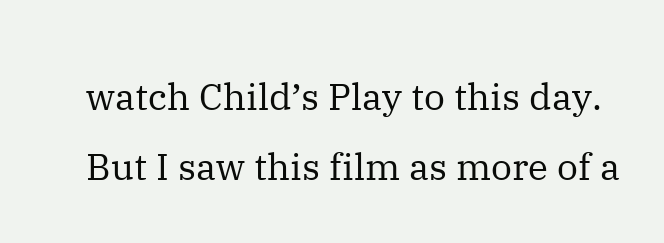watch Child’s Play to this day. But I saw this film as more of a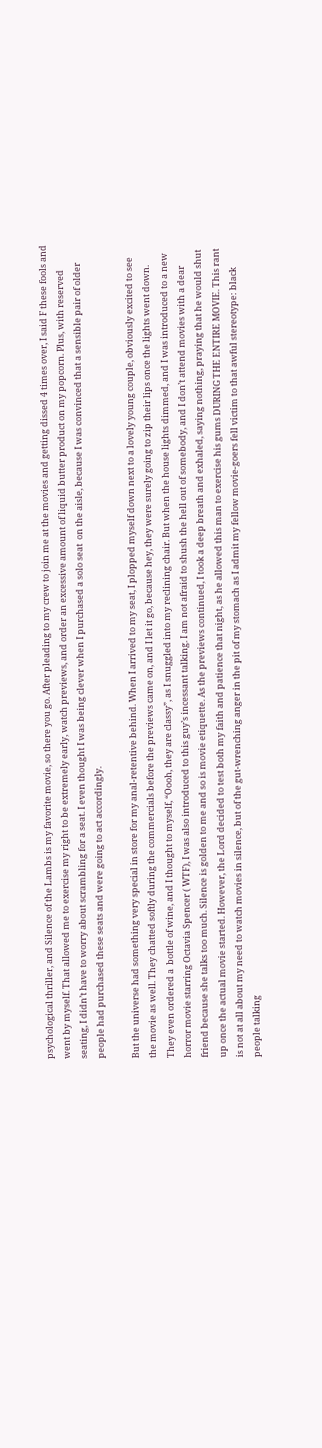psychological thriller, and Silence of the Lambs is my favorite movie, so there you go. After pleading to my crew to join me at the movies and getting dissed 4 times over, I said F these fools and went by myself. That allowed me to exercise my right to be extremely early, watch previews, and order an excessive amount of liquid butter product on my popcorn. Plus, with reserved seating, I didn’t have to worry about scrambling for a seat. I even thought I was being clever when I purchased a solo seat  on the aisle, because I was convinced that a sensible pair of older people had purchased these seats and were going to act accordingly.

But the universe had something very special in store for my anal-retentive behind. When I arrived to my seat, I plopped myself down next to a lovely young couple, obviously excited to see the movie as well. They chatted softly during the commercials before the previews came on, and I let it go, because hey, they were surely going to zip their lips once the lights went down. They even ordered a  bottle of wine, and I thought to myself, “Oooh, they are classy”, as I snuggled into my reclining chair. But when the house lights dimmed, and I was introduced to a new horror movie starring Octavia Spencer ( WTF), I was also introduced to this guy’s incessant talking. I am not afraid to shush the hell out of somebody, and I don’t attend movies with a dear friend because she talks too much. Silence is golden to me and so is movie etiquette. As the previews continued, I took a deep breath and exhaled, saying nothing, praying that he would shut up once the actual movie started. However, the Lord decided to test both my faith and patience that night, as he allowed this man to exercise his gums DURING THE ENTIRE MOVIE. This rant is not at all about my need to watch movies in silence, but of the gut-wrenching anger in the pit of my stomach as I admit my fellow movie-goers fell victim to that awful stereotype: black people talking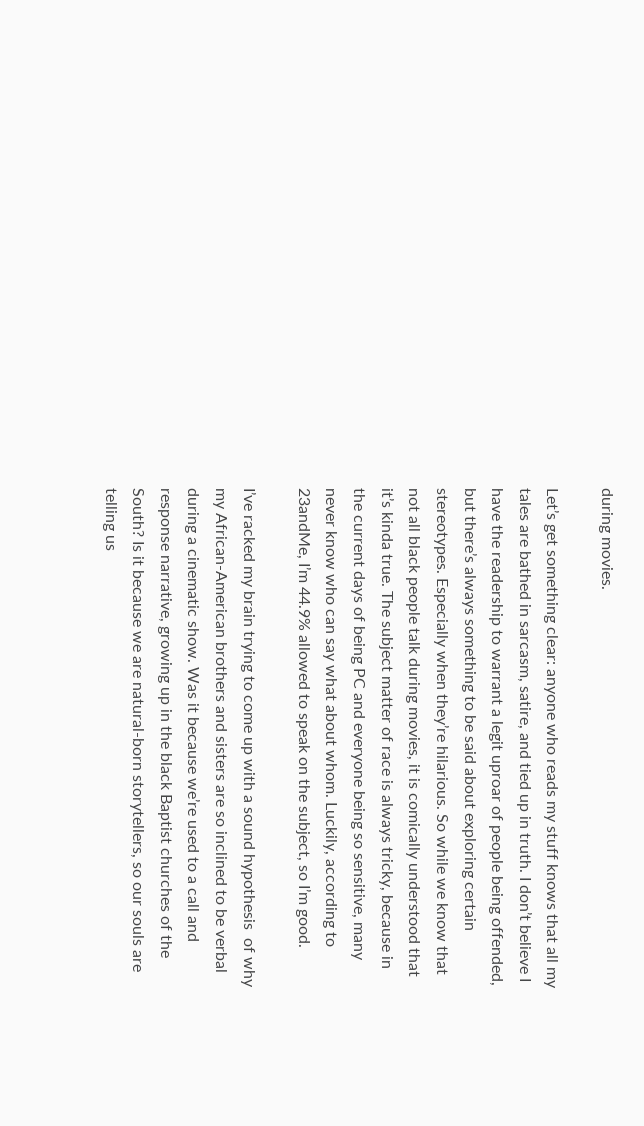during movies.

Let’s get something clear: anyone who reads my stuff knows that all my tales are bathed in sarcasm, satire, and tied up in truth. I don’t believe I have the readership to warrant a legit uproar of people being offended, but there’s always something to be said about exploring certain stereotypes. Especially when they’re hilarious. So while we know that not all black people talk during movies, it is comically understood that it’s kinda true. The subject matter of race is always tricky, because in the current days of being PC and everyone being so sensitive, many never know who can say what about whom. Luckily, according to 23andMe, I’m 44.9% allowed to speak on the subject, so I’m good.

I’ve racked my brain trying to come up with a sound hypothesis  of why my African-American brothers and sisters are so inclined to be verbal during a cinematic show. Was it because we’re used to a call and response narrative, growing up in the black Baptist churches of the South? Is it because we are natural-born storytellers, so our souls are telling us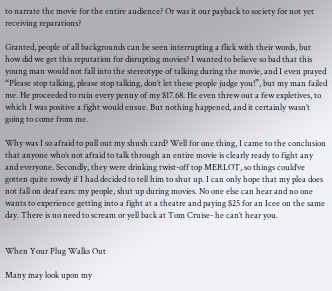to narrate the movie for the entire audience? Or was it our payback to society for not yet receiving reparations?

Granted, people of all backgrounds can be seen interrupting a flick with their words, but how did we get this reputation for disrupting movies? I wanted to believe so bad that this young man would not fall into the stereotype of talking during the movie, and I even prayed “Please stop talking, please stop talking, don’t let these people judge you!”, but my man failed me. He proceeded to ruin every penny of my $17.68. He even threw out a few expletives, to which I was positive a fight would ensue. But nothing happened, and it certainly wasn’t going to come from me.

Why was I so afraid to pull out my shush card? Well for one thing, I came to the conclusion that anyone who’s not afraid to talk through an entire movie is clearly ready to fight any and everyone. Secondly, they were drinking twist-off top MERLOT, so things could’ve gotten quite rowdy if I had decided to tell him to shut up. I can only hope that my plea does not fall on deaf ears: my people, shut up during movies. No one else can hear and no one wants to experience getting into a fight at a theatre and paying $25 for an Icee on the same day. There is no need to scream or yell back at Tom Cruise- he can’t hear you.


When Your Plug Walks Out

Many may look upon my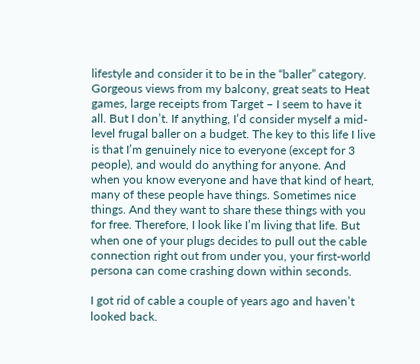lifestyle and consider it to be in the “baller” category. Gorgeous views from my balcony, great seats to Heat games, large receipts from Target – I seem to have it all. But I don’t. If anything, I’d consider myself a mid-level frugal baller on a budget. The key to this life I live is that I’m genuinely nice to everyone (except for 3 people), and would do anything for anyone. And when you know everyone and have that kind of heart, many of these people have things. Sometimes nice things. And they want to share these things with you for free. Therefore, I look like I’m living that life. But when one of your plugs decides to pull out the cable connection right out from under you, your first-world persona can come crashing down within seconds.

I got rid of cable a couple of years ago and haven’t looked back.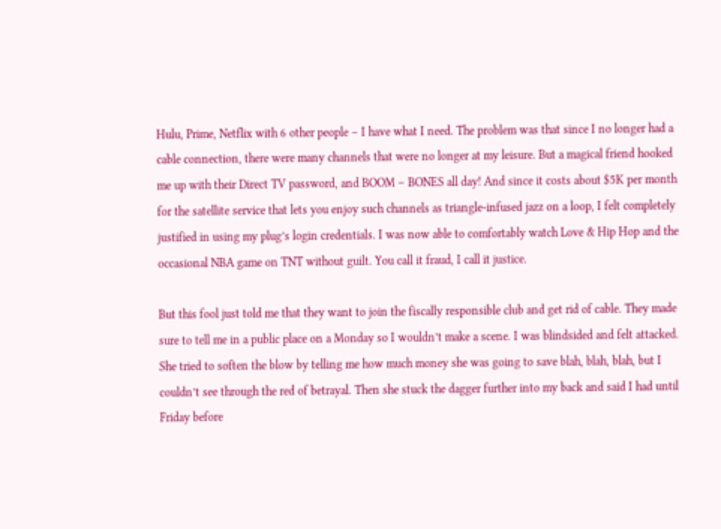Hulu, Prime, Netflix with 6 other people – I have what I need. The problem was that since I no longer had a cable connection, there were many channels that were no longer at my leisure. But a magical friend hooked me up with their Direct TV password, and BOOM – BONES all day! And since it costs about $5K per month for the satellite service that lets you enjoy such channels as triangle-infused jazz on a loop, I felt completely justified in using my plug’s login credentials. I was now able to comfortably watch Love & Hip Hop and the occasional NBA game on TNT without guilt. You call it fraud, I call it justice.

But this fool just told me that they want to join the fiscally responsible club and get rid of cable. They made sure to tell me in a public place on a Monday so I wouldn’t make a scene. I was blindsided and felt attacked. She tried to soften the blow by telling me how much money she was going to save blah, blah, blah, but I couldn’t see through the red of betrayal. Then she stuck the dagger further into my back and said I had until Friday before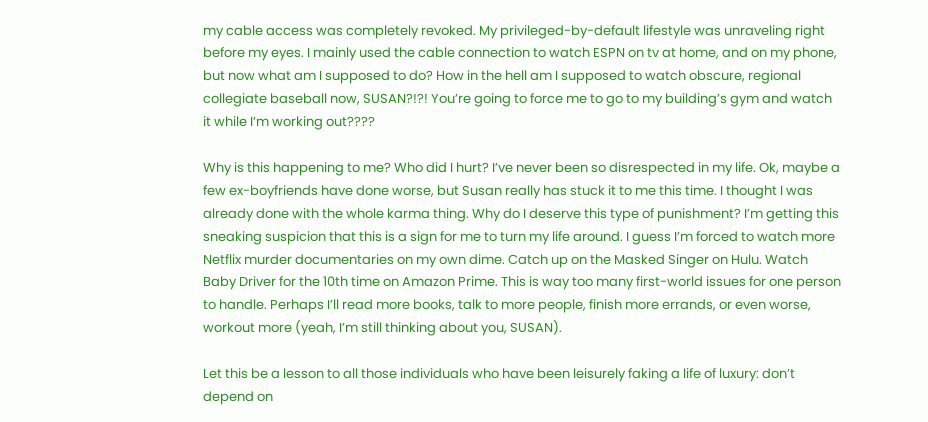my cable access was completely revoked. My privileged-by-default lifestyle was unraveling right before my eyes. I mainly used the cable connection to watch ESPN on tv at home, and on my phone, but now what am I supposed to do? How in the hell am I supposed to watch obscure, regional collegiate baseball now, SUSAN?!?! You’re going to force me to go to my building’s gym and watch it while I’m working out????

Why is this happening to me? Who did I hurt? I’ve never been so disrespected in my life. Ok, maybe a few ex-boyfriends have done worse, but Susan really has stuck it to me this time. I thought I was already done with the whole karma thing. Why do I deserve this type of punishment? I’m getting this sneaking suspicion that this is a sign for me to turn my life around. I guess I’m forced to watch more Netflix murder documentaries on my own dime. Catch up on the Masked Singer on Hulu. Watch Baby Driver for the 10th time on Amazon Prime. This is way too many first-world issues for one person to handle. Perhaps I’ll read more books, talk to more people, finish more errands, or even worse, workout more (yeah, I’m still thinking about you, SUSAN).

Let this be a lesson to all those individuals who have been leisurely faking a life of luxury: don’t depend on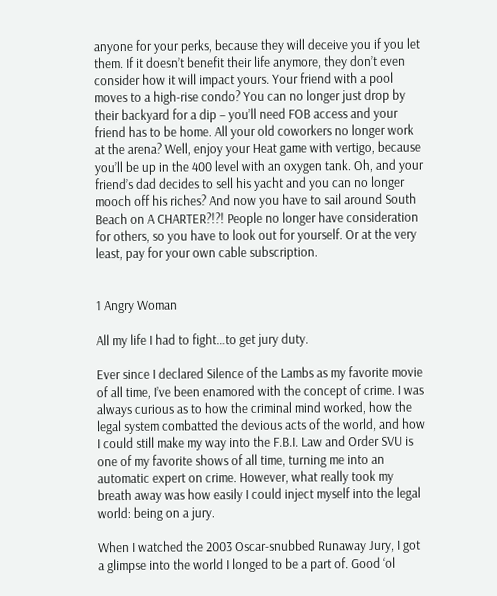anyone for your perks, because they will deceive you if you let them. If it doesn’t benefit their life anymore, they don’t even consider how it will impact yours. Your friend with a pool moves to a high-rise condo? You can no longer just drop by their backyard for a dip – you’ll need FOB access and your friend has to be home. All your old coworkers no longer work at the arena? Well, enjoy your Heat game with vertigo, because you’ll be up in the 400 level with an oxygen tank. Oh, and your friend’s dad decides to sell his yacht and you can no longer mooch off his riches? And now you have to sail around South Beach on A CHARTER?!?! People no longer have consideration for others, so you have to look out for yourself. Or at the very least, pay for your own cable subscription.


1 Angry Woman

All my life I had to fight…to get jury duty.

Ever since I declared Silence of the Lambs as my favorite movie of all time, I’ve been enamored with the concept of crime. I was always curious as to how the criminal mind worked, how the legal system combatted the devious acts of the world, and how I could still make my way into the F.B.I. Law and Order SVU is one of my favorite shows of all time, turning me into an automatic expert on crime. However, what really took my breath away was how easily I could inject myself into the legal world: being on a jury.

When I watched the 2003 Oscar-snubbed Runaway Jury, I got a glimpse into the world I longed to be a part of. Good ‘ol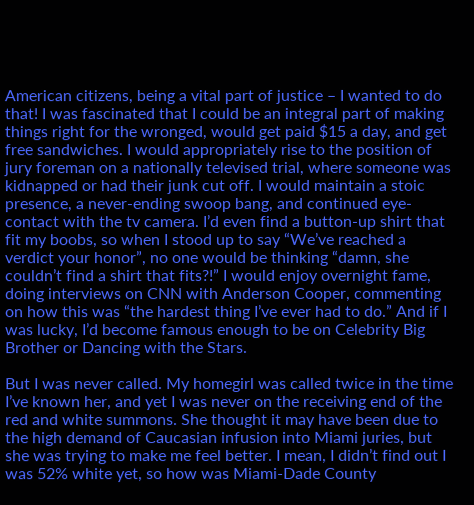American citizens, being a vital part of justice – I wanted to do that! I was fascinated that I could be an integral part of making things right for the wronged, would get paid $15 a day, and get free sandwiches. I would appropriately rise to the position of jury foreman on a nationally televised trial, where someone was kidnapped or had their junk cut off. I would maintain a stoic presence, a never-ending swoop bang, and continued eye-contact with the tv camera. I’d even find a button-up shirt that fit my boobs, so when I stood up to say “We’ve reached a verdict your honor”, no one would be thinking “damn, she couldn’t find a shirt that fits?!” I would enjoy overnight fame, doing interviews on CNN with Anderson Cooper, commenting on how this was “the hardest thing I’ve ever had to do.” And if I was lucky, I’d become famous enough to be on Celebrity Big Brother or Dancing with the Stars.

But I was never called. My homegirl was called twice in the time I’ve known her, and yet I was never on the receiving end of the red and white summons. She thought it may have been due to the high demand of Caucasian infusion into Miami juries, but she was trying to make me feel better. I mean, I didn’t find out I was 52% white yet, so how was Miami-Dade County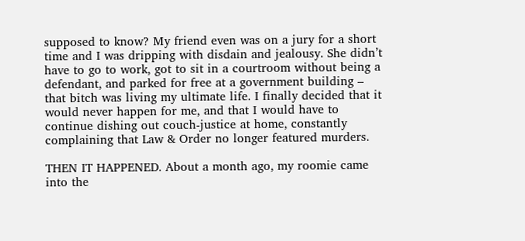supposed to know? My friend even was on a jury for a short time and I was dripping with disdain and jealousy. She didn’t have to go to work, got to sit in a courtroom without being a defendant, and parked for free at a government building – that bitch was living my ultimate life. I finally decided that it would never happen for me, and that I would have to continue dishing out couch-justice at home, constantly complaining that Law & Order no longer featured murders.

THEN IT HAPPENED. About a month ago, my roomie came into the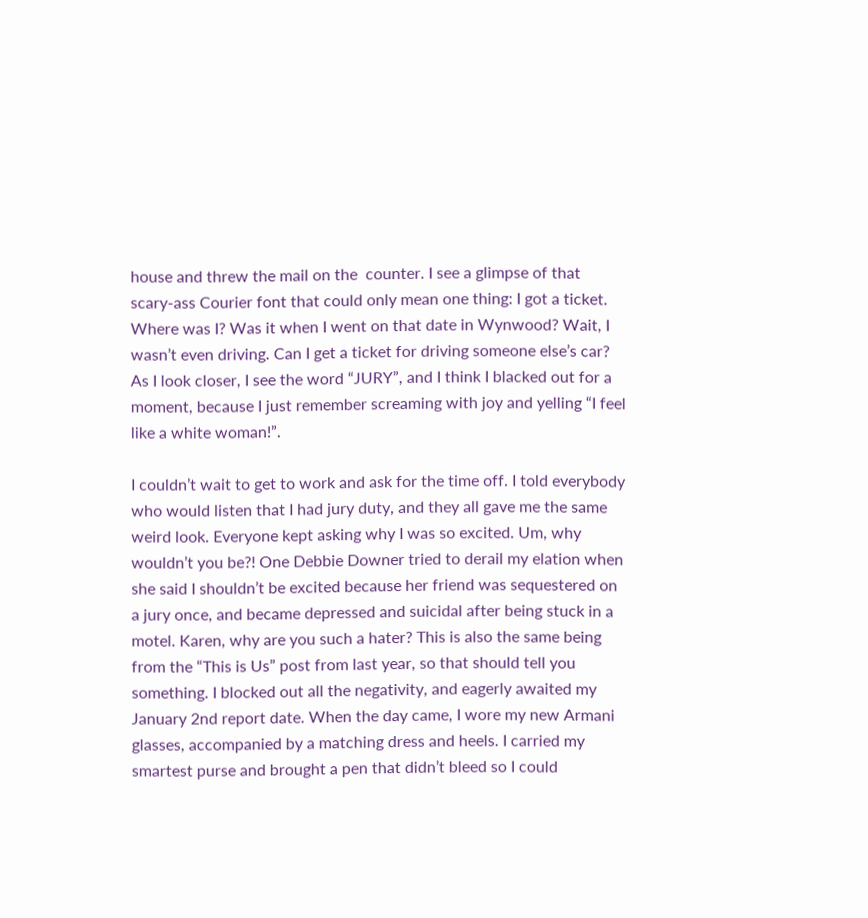house and threw the mail on the  counter. I see a glimpse of that scary-ass Courier font that could only mean one thing: I got a ticket. Where was I? Was it when I went on that date in Wynwood? Wait, I wasn’t even driving. Can I get a ticket for driving someone else’s car? As I look closer, I see the word “JURY”, and I think I blacked out for a moment, because I just remember screaming with joy and yelling “I feel like a white woman!”.

I couldn’t wait to get to work and ask for the time off. I told everybody who would listen that I had jury duty, and they all gave me the same weird look. Everyone kept asking why I was so excited. Um, why wouldn’t you be?! One Debbie Downer tried to derail my elation when she said I shouldn’t be excited because her friend was sequestered on a jury once, and became depressed and suicidal after being stuck in a motel. Karen, why are you such a hater? This is also the same being from the “This is Us” post from last year, so that should tell you something. I blocked out all the negativity, and eagerly awaited my January 2nd report date. When the day came, I wore my new Armani glasses, accompanied by a matching dress and heels. I carried my smartest purse and brought a pen that didn’t bleed so I could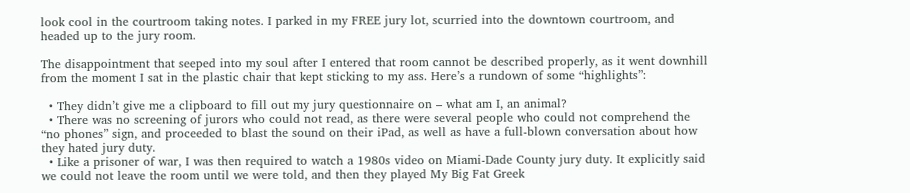look cool in the courtroom taking notes. I parked in my FREE jury lot, scurried into the downtown courtroom, and headed up to the jury room.

The disappointment that seeped into my soul after I entered that room cannot be described properly, as it went downhill from the moment I sat in the plastic chair that kept sticking to my ass. Here’s a rundown of some “highlights”:

  • They didn’t give me a clipboard to fill out my jury questionnaire on – what am I, an animal?
  • There was no screening of jurors who could not read, as there were several people who could not comprehend the “no phones” sign, and proceeded to blast the sound on their iPad, as well as have a full-blown conversation about how they hated jury duty.
  • Like a prisoner of war, I was then required to watch a 1980s video on Miami-Dade County jury duty. It explicitly said we could not leave the room until we were told, and then they played My Big Fat Greek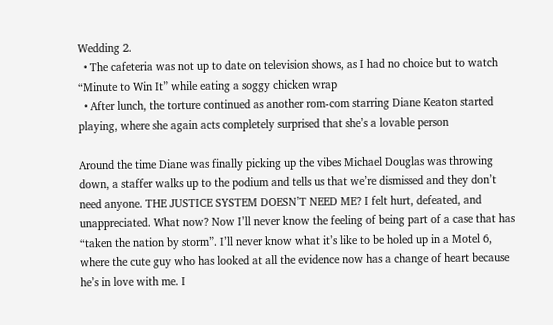Wedding 2.
  • The cafeteria was not up to date on television shows, as I had no choice but to watch “Minute to Win It” while eating a soggy chicken wrap
  • After lunch, the torture continued as another rom-com starring Diane Keaton started playing, where she again acts completely surprised that she’s a lovable person

Around the time Diane was finally picking up the vibes Michael Douglas was throwing down, a staffer walks up to the podium and tells us that we’re dismissed and they don’t need anyone. THE JUSTICE SYSTEM DOESN’T NEED ME? I felt hurt, defeated, and unappreciated. What now? Now I’ll never know the feeling of being part of a case that has “taken the nation by storm”. I’ll never know what it’s like to be holed up in a Motel 6, where the cute guy who has looked at all the evidence now has a change of heart because he’s in love with me. I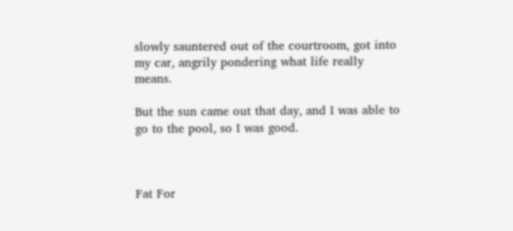slowly sauntered out of the courtroom, got into my car, angrily pondering what life really means.

But the sun came out that day, and I was able to go to the pool, so I was good.



Fat For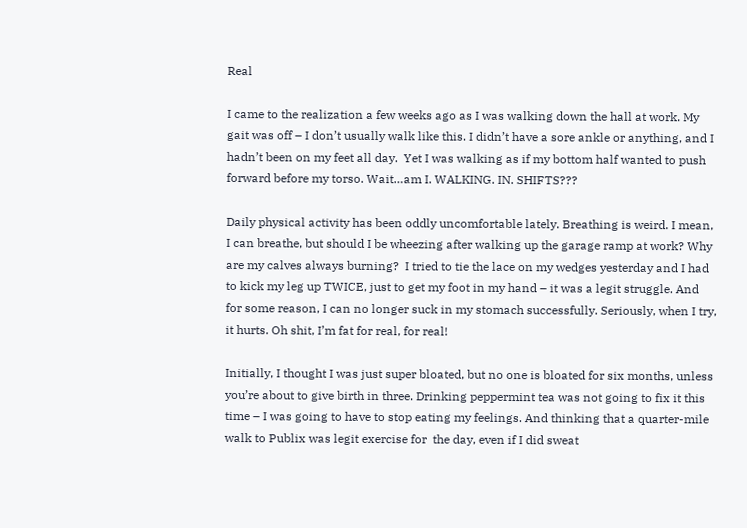Real

I came to the realization a few weeks ago as I was walking down the hall at work. My gait was off – I don’t usually walk like this. I didn’t have a sore ankle or anything, and I hadn’t been on my feet all day.  Yet I was walking as if my bottom half wanted to push forward before my torso. Wait…am I. WALKING. IN. SHIFTS???

Daily physical activity has been oddly uncomfortable lately. Breathing is weird. I mean, I can breathe, but should I be wheezing after walking up the garage ramp at work? Why are my calves always burning?  I tried to tie the lace on my wedges yesterday and I had to kick my leg up TWICE, just to get my foot in my hand – it was a legit struggle. And for some reason, I can no longer suck in my stomach successfully. Seriously, when I try, it hurts. Oh shit, I’m fat for real, for real!

Initially, I thought I was just super bloated, but no one is bloated for six months, unless you’re about to give birth in three. Drinking peppermint tea was not going to fix it this time – I was going to have to stop eating my feelings. And thinking that a quarter-mile walk to Publix was legit exercise for  the day, even if I did sweat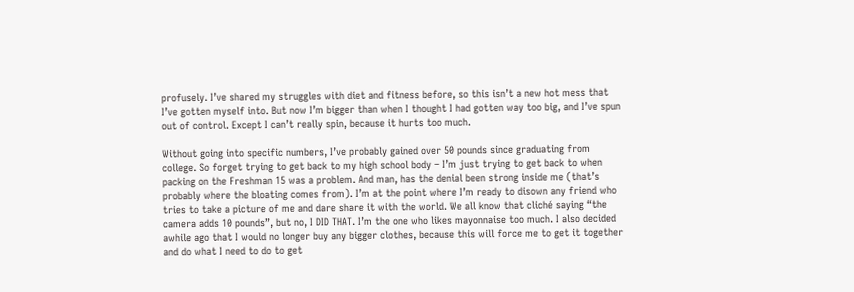profusely. I’ve shared my struggles with diet and fitness before, so this isn’t a new hot mess that I’ve gotten myself into. But now I’m bigger than when I thought I had gotten way too big, and I’ve spun out of control. Except I can’t really spin, because it hurts too much.

Without going into specific numbers, I’ve probably gained over 50 pounds since graduating from college. So forget trying to get back to my high school body – I’m just trying to get back to when packing on the Freshman 15 was a problem. And man, has the denial been strong inside me (that’s probably where the bloating comes from). I’m at the point where I’m ready to disown any friend who tries to take a picture of me and dare share it with the world. We all know that cliché saying “the camera adds 10 pounds”, but no, I DID THAT. I’m the one who likes mayonnaise too much. I also decided awhile ago that I would no longer buy any bigger clothes, because this will force me to get it together and do what I need to do to get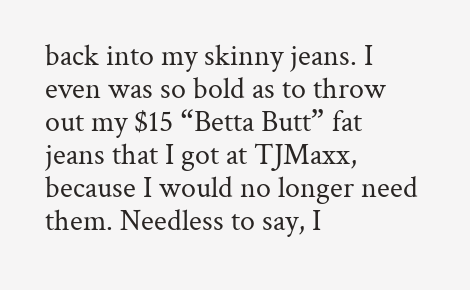back into my skinny jeans. I even was so bold as to throw out my $15 “Betta Butt” fat jeans that I got at TJMaxx, because I would no longer need them. Needless to say, I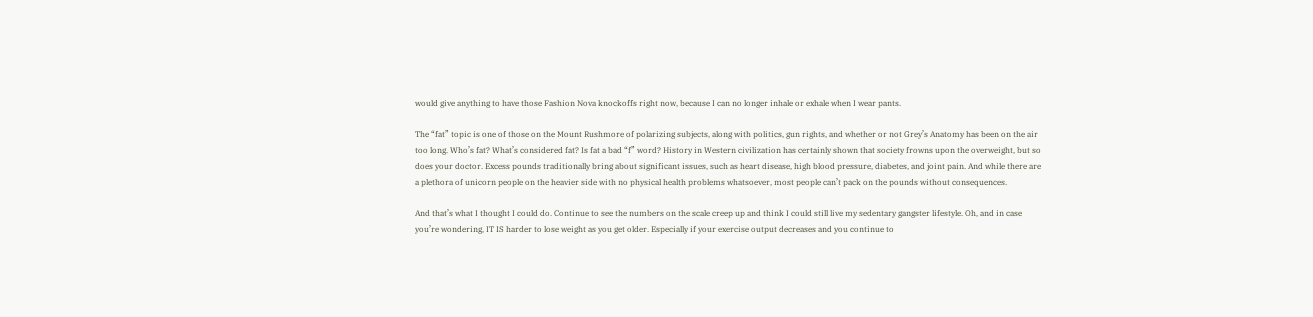would give anything to have those Fashion Nova knockoffs right now, because I can no longer inhale or exhale when I wear pants.

The “fat” topic is one of those on the Mount Rushmore of polarizing subjects, along with politics, gun rights, and whether or not Grey’s Anatomy has been on the air too long. Who’s fat? What’s considered fat? Is fat a bad “f” word? History in Western civilization has certainly shown that society frowns upon the overweight, but so does your doctor. Excess pounds traditionally bring about significant issues, such as heart disease, high blood pressure, diabetes, and joint pain. And while there are a plethora of unicorn people on the heavier side with no physical health problems whatsoever, most people can’t pack on the pounds without consequences.

And that’s what I thought I could do. Continue to see the numbers on the scale creep up and think I could still live my sedentary gangster lifestyle. Oh, and in case you’re wondering, IT IS harder to lose weight as you get older. Especially if your exercise output decreases and you continue to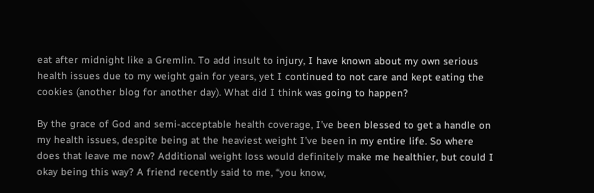eat after midnight like a Gremlin. To add insult to injury, I have known about my own serious health issues due to my weight gain for years, yet I continued to not care and kept eating the cookies (another blog for another day). What did I think was going to happen?

By the grace of God and semi-acceptable health coverage, I’ve been blessed to get a handle on my health issues, despite being at the heaviest weight I’ve been in my entire life. So where does that leave me now? Additional weight loss would definitely make me healthier, but could I okay being this way? A friend recently said to me, “you know,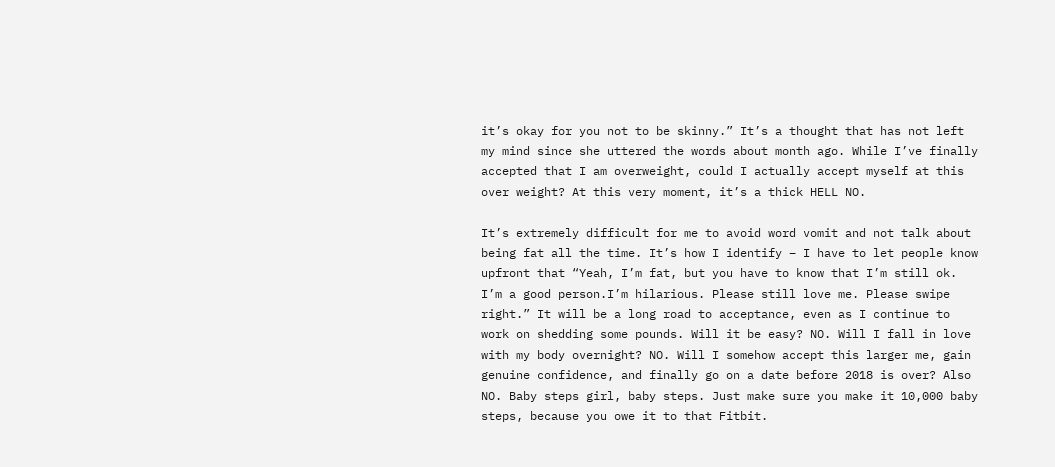it’s okay for you not to be skinny.” It’s a thought that has not left my mind since she uttered the words about month ago. While I’ve finally accepted that I am overweight, could I actually accept myself at this over weight? At this very moment, it’s a thick HELL NO.

It’s extremely difficult for me to avoid word vomit and not talk about being fat all the time. It’s how I identify – I have to let people know upfront that “Yeah, I’m fat, but you have to know that I’m still ok. I’m a good person.I’m hilarious. Please still love me. Please swipe right.” It will be a long road to acceptance, even as I continue to work on shedding some pounds. Will it be easy? NO. Will I fall in love with my body overnight? NO. Will I somehow accept this larger me, gain genuine confidence, and finally go on a date before 2018 is over? Also NO. Baby steps girl, baby steps. Just make sure you make it 10,000 baby steps, because you owe it to that Fitbit.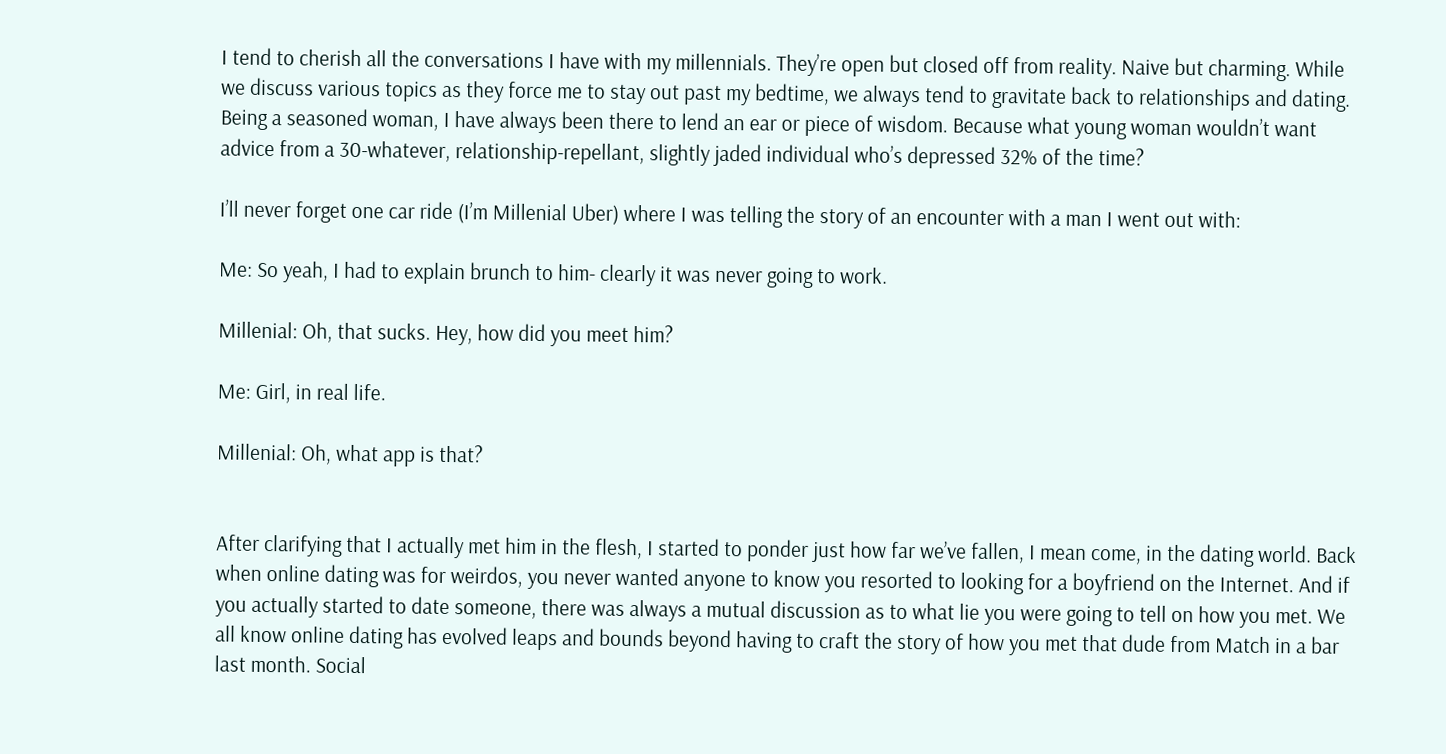I tend to cherish all the conversations I have with my millennials. They’re open but closed off from reality. Naive but charming. While we discuss various topics as they force me to stay out past my bedtime, we always tend to gravitate back to relationships and dating. Being a seasoned woman, I have always been there to lend an ear or piece of wisdom. Because what young woman wouldn’t want advice from a 30-whatever, relationship-repellant, slightly jaded individual who’s depressed 32% of the time?

I’ll never forget one car ride (I’m Millenial Uber) where I was telling the story of an encounter with a man I went out with:

Me: So yeah, I had to explain brunch to him- clearly it was never going to work.

Millenial: Oh, that sucks. Hey, how did you meet him?

Me: Girl, in real life.

Millenial: Oh, what app is that?


After clarifying that I actually met him in the flesh, I started to ponder just how far we’ve fallen, I mean come, in the dating world. Back when online dating was for weirdos, you never wanted anyone to know you resorted to looking for a boyfriend on the Internet. And if you actually started to date someone, there was always a mutual discussion as to what lie you were going to tell on how you met. We all know online dating has evolved leaps and bounds beyond having to craft the story of how you met that dude from Match in a bar last month. Social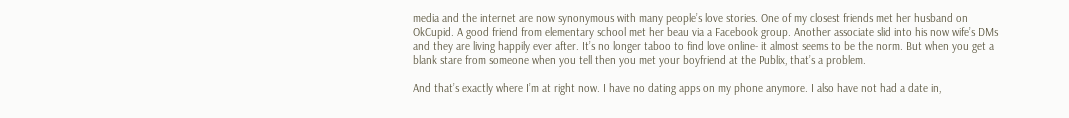media and the internet are now synonymous with many people’s love stories. One of my closest friends met her husband on OkCupid. A good friend from elementary school met her beau via a Facebook group. Another associate slid into his now wife’s DMs and they are living happily ever after. It’s no longer taboo to find love online- it almost seems to be the norm. But when you get a blank stare from someone when you tell then you met your boyfriend at the Publix, that’s a problem.

And that’s exactly where I’m at right now. I have no dating apps on my phone anymore. I also have not had a date in,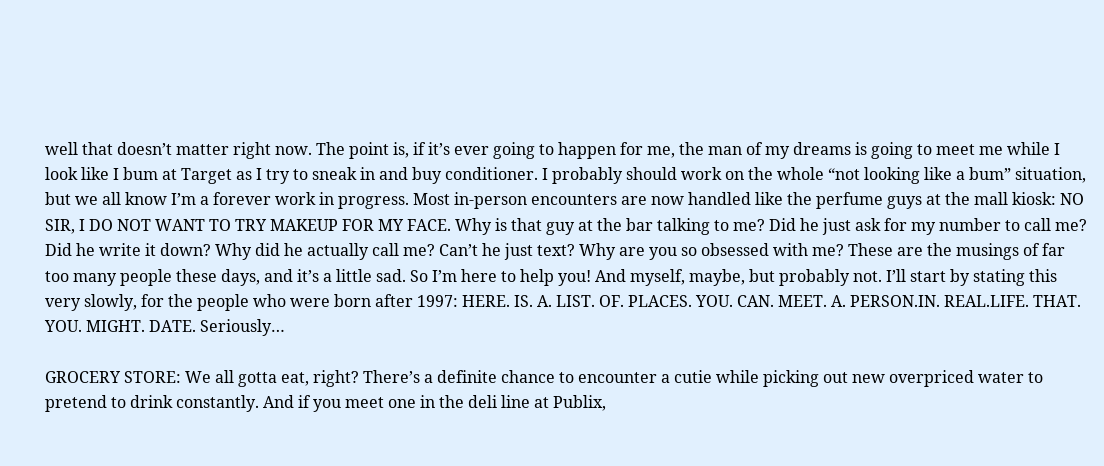well that doesn’t matter right now. The point is, if it’s ever going to happen for me, the man of my dreams is going to meet me while I look like I bum at Target as I try to sneak in and buy conditioner. I probably should work on the whole “not looking like a bum” situation, but we all know I’m a forever work in progress. Most in-person encounters are now handled like the perfume guys at the mall kiosk: NO SIR, I DO NOT WANT TO TRY MAKEUP FOR MY FACE. Why is that guy at the bar talking to me? Did he just ask for my number to call me? Did he write it down? Why did he actually call me? Can’t he just text? Why are you so obsessed with me? These are the musings of far too many people these days, and it’s a little sad. So I’m here to help you! And myself, maybe, but probably not. I’ll start by stating this very slowly, for the people who were born after 1997: HERE. IS. A. LIST. OF. PLACES. YOU. CAN. MEET. A. PERSON.IN. REAL.LIFE. THAT. YOU. MIGHT. DATE. Seriously…

GROCERY STORE: We all gotta eat, right? There’s a definite chance to encounter a cutie while picking out new overpriced water to pretend to drink constantly. And if you meet one in the deli line at Publix,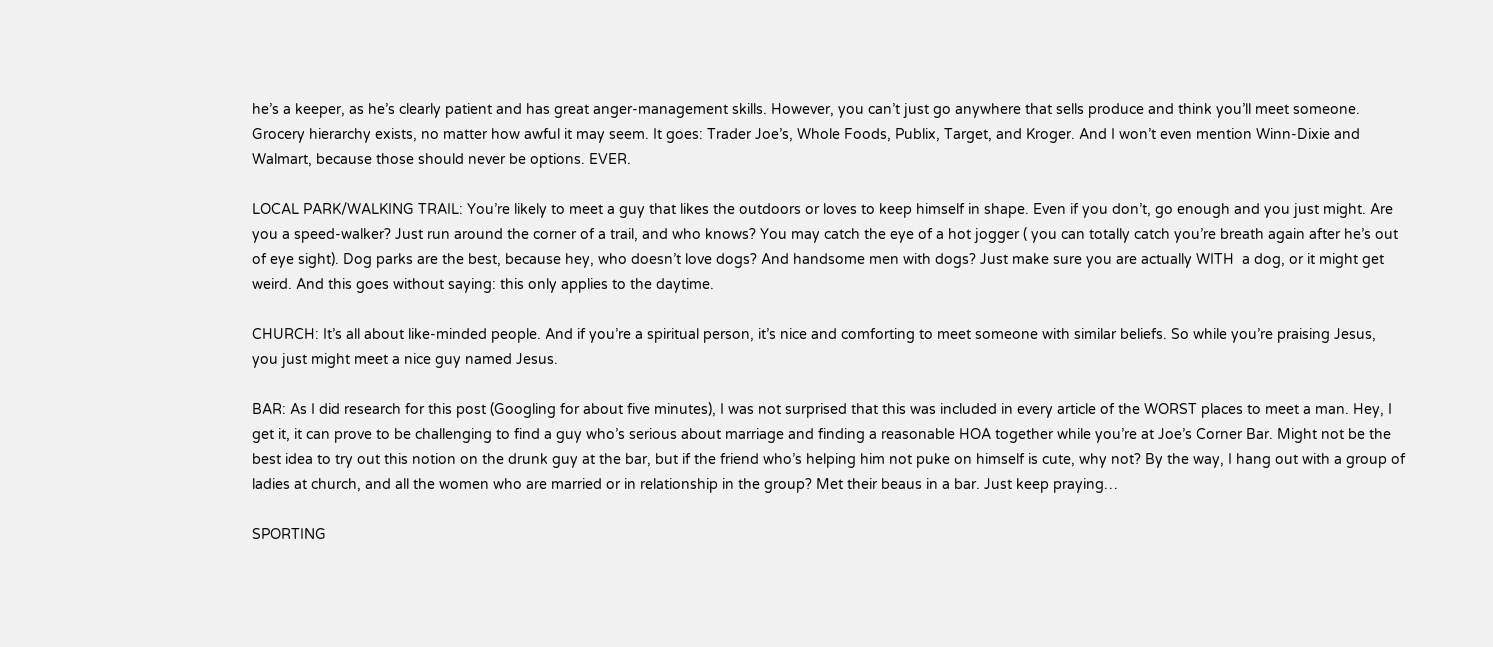he’s a keeper, as he’s clearly patient and has great anger-management skills. However, you can’t just go anywhere that sells produce and think you’ll meet someone. Grocery hierarchy exists, no matter how awful it may seem. It goes: Trader Joe’s, Whole Foods, Publix, Target, and Kroger. And I won’t even mention Winn-Dixie and Walmart, because those should never be options. EVER.

LOCAL PARK/WALKING TRAIL: You’re likely to meet a guy that likes the outdoors or loves to keep himself in shape. Even if you don’t, go enough and you just might. Are you a speed-walker? Just run around the corner of a trail, and who knows? You may catch the eye of a hot jogger ( you can totally catch you’re breath again after he’s out of eye sight). Dog parks are the best, because hey, who doesn’t love dogs? And handsome men with dogs? Just make sure you are actually WITH  a dog, or it might get weird. And this goes without saying: this only applies to the daytime.

CHURCH: It’s all about like-minded people. And if you’re a spiritual person, it’s nice and comforting to meet someone with similar beliefs. So while you’re praising Jesus, you just might meet a nice guy named Jesus.

BAR: As I did research for this post (Googling for about five minutes), I was not surprised that this was included in every article of the WORST places to meet a man. Hey, I get it, it can prove to be challenging to find a guy who’s serious about marriage and finding a reasonable HOA together while you’re at Joe’s Corner Bar. Might not be the best idea to try out this notion on the drunk guy at the bar, but if the friend who’s helping him not puke on himself is cute, why not? By the way, I hang out with a group of ladies at church, and all the women who are married or in relationship in the group? Met their beaus in a bar. Just keep praying…

SPORTING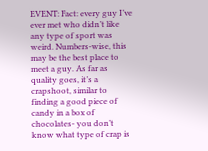EVENT: Fact: every guy I’ve ever met who didn’t like any type of sport was weird. Numbers-wise, this may be the best place to meet a guy. As far as quality goes, it’s a crapshoot, similar to finding a good piece of candy in a box of chocolates- you don’t know what type of crap is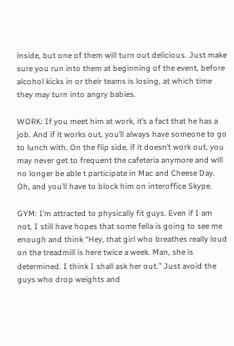inside, but one of them will turn out delicious. Just make sure you run into them at beginning of the event, before alcohol kicks in or their teams is losing, at which time they may turn into angry babies.

WORK: If you meet him at work, it’s a fact that he has a job. And if it works out, you’ll always have someone to go to lunch with. On the flip side, if it doesn’t work out, you may never get to frequent the cafeteria anymore and will no longer be able t participate in Mac and Cheese Day. Oh, and you’ll have to block him on interoffice Skype.

GYM: I’m attracted to physically fit guys. Even if I am not, I still have hopes that some fella is going to see me enough and think “Hey, that girl who breathes really loud on the treadmill is here twice a week. Man, she is determined. I think I shall ask her out.” Just avoid the guys who drop weights and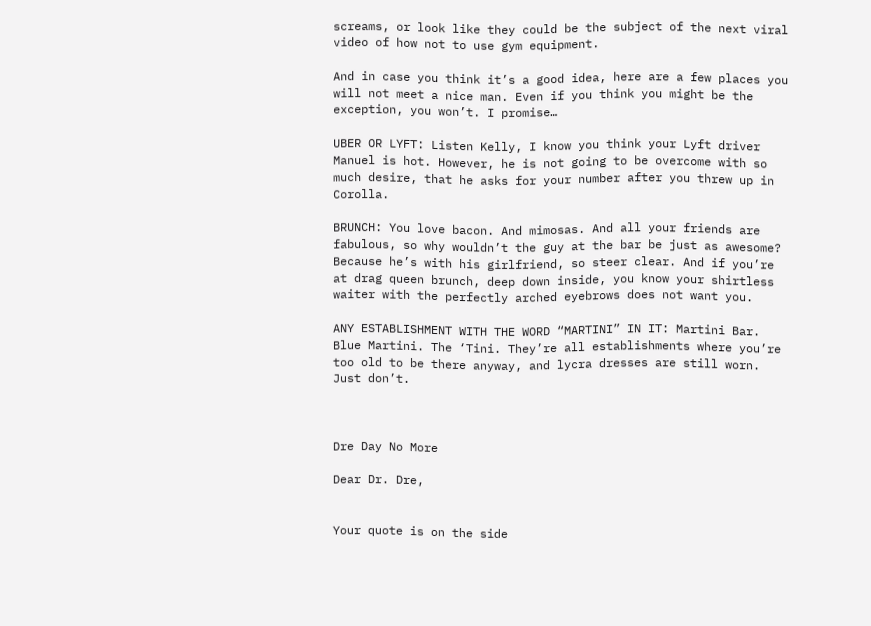screams, or look like they could be the subject of the next viral video of how not to use gym equipment.

And in case you think it’s a good idea, here are a few places you will not meet a nice man. Even if you think you might be the exception, you won’t. I promise…

UBER OR LYFT: Listen Kelly, I know you think your Lyft driver Manuel is hot. However, he is not going to be overcome with so much desire, that he asks for your number after you threw up in Corolla.

BRUNCH: You love bacon. And mimosas. And all your friends are fabulous, so why wouldn’t the guy at the bar be just as awesome? Because he’s with his girlfriend, so steer clear. And if you’re at drag queen brunch, deep down inside, you know your shirtless waiter with the perfectly arched eyebrows does not want you.

ANY ESTABLISHMENT WITH THE WORD “MARTINI” IN IT: Martini Bar. Blue Martini. The ‘Tini. They’re all establishments where you’re too old to be there anyway, and lycra dresses are still worn. Just don’t.



Dre Day No More

Dear Dr. Dre,


Your quote is on the side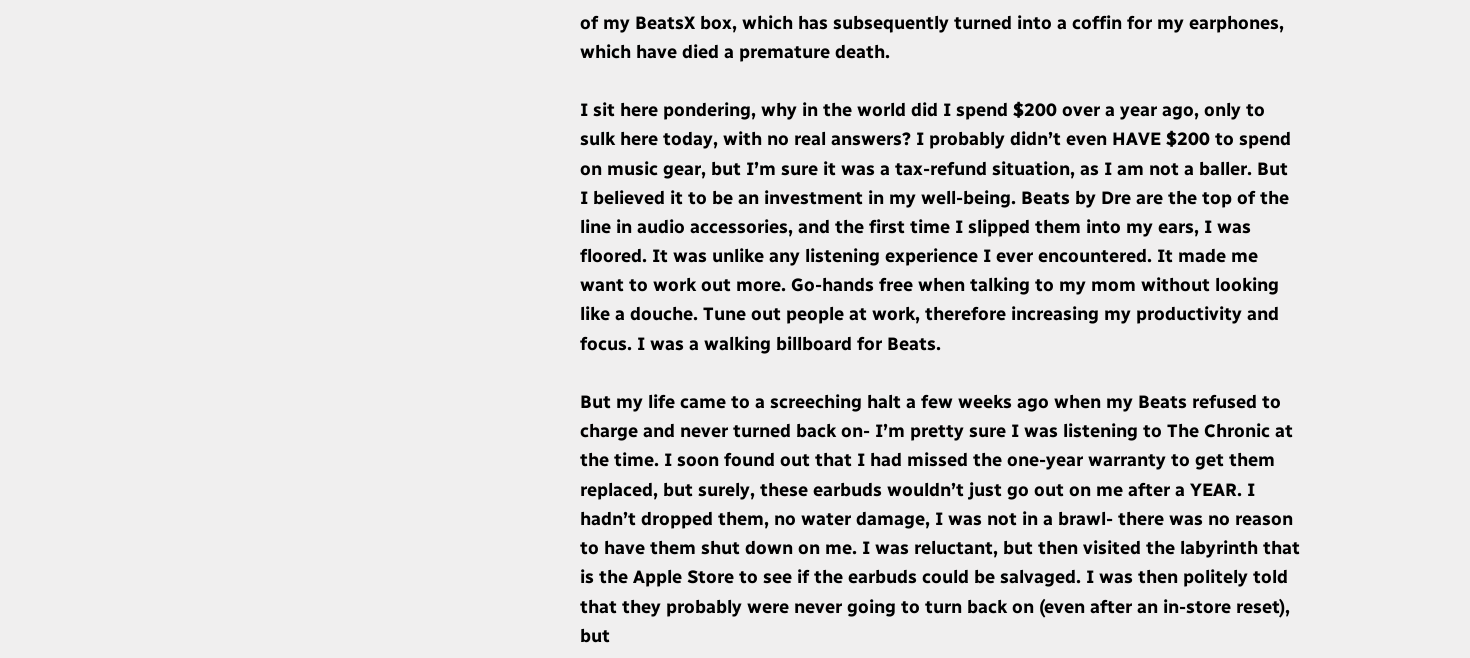of my BeatsX box, which has subsequently turned into a coffin for my earphones, which have died a premature death.

I sit here pondering, why in the world did I spend $200 over a year ago, only to sulk here today, with no real answers? I probably didn’t even HAVE $200 to spend on music gear, but I’m sure it was a tax-refund situation, as I am not a baller. But I believed it to be an investment in my well-being. Beats by Dre are the top of the line in audio accessories, and the first time I slipped them into my ears, I was floored. It was unlike any listening experience I ever encountered. It made me want to work out more. Go-hands free when talking to my mom without looking like a douche. Tune out people at work, therefore increasing my productivity and focus. I was a walking billboard for Beats.

But my life came to a screeching halt a few weeks ago when my Beats refused to charge and never turned back on- I’m pretty sure I was listening to The Chronic at the time. I soon found out that I had missed the one-year warranty to get them replaced, but surely, these earbuds wouldn’t just go out on me after a YEAR. I hadn’t dropped them, no water damage, I was not in a brawl- there was no reason to have them shut down on me. I was reluctant, but then visited the labyrinth that is the Apple Store to see if the earbuds could be salvaged. I was then politely told that they probably were never going to turn back on (even after an in-store reset), but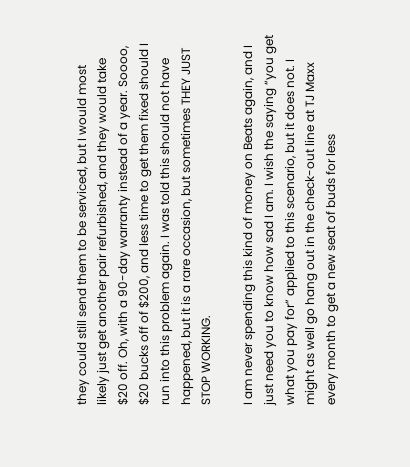they could still send them to be serviced, but I would most likely just get another pair refurbished, and they would take $20 off. Oh, with a 90-day warranty instead of a year. Soooo, $20 bucks off of $200, and less time to get them fixed should I run into this problem again. I was told this should not have happened, but it is a rare occasion, but sometimes THEY JUST STOP WORKING.

I am never spending this kind of money on Beats again, and I just need you to know how sad I am. I wish the saying “you get what you pay for” applied to this scenario, but it does not. I might as well go hang out in the check-out line at TJ Maxx every month to get a new seat of buds for less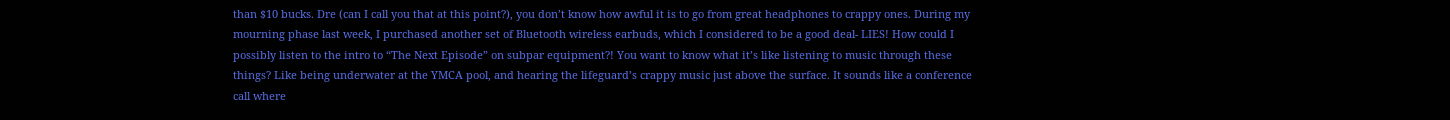than $10 bucks. Dre (can I call you that at this point?), you don’t know how awful it is to go from great headphones to crappy ones. During my mourning phase last week, I purchased another set of Bluetooth wireless earbuds, which I considered to be a good deal- LIES! How could I possibly listen to the intro to “The Next Episode” on subpar equipment?! You want to know what it’s like listening to music through these things? Like being underwater at the YMCA pool, and hearing the lifeguard’s crappy music just above the surface. It sounds like a conference call where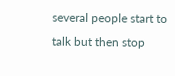several people start to talk but then stop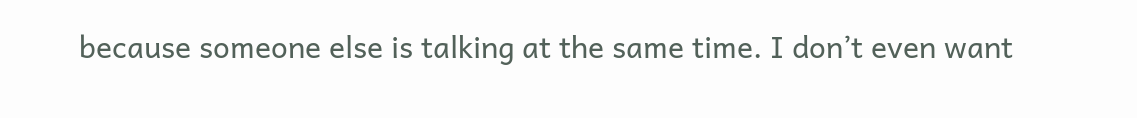because someone else is talking at the same time. I don’t even want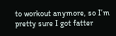to workout anymore, so I’m pretty sure I got fatter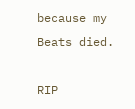because my Beats died.

RIP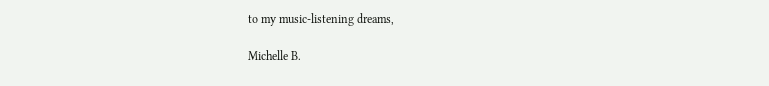to my music-listening dreams,

Michelle B.